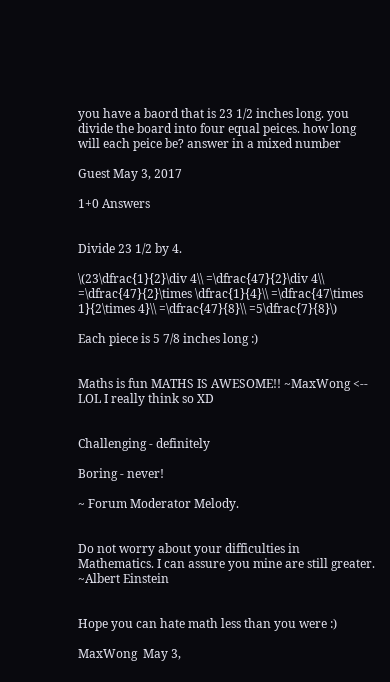you have a baord that is 23 1/2 inches long. you divide the board into four equal peices. how long will each peice be? answer in a mixed number

Guest May 3, 2017

1+0 Answers


Divide 23 1/2 by 4.

\(23\dfrac{1}{2}\div 4\\ =\dfrac{47}{2}\div 4\\ =\dfrac{47}{2}\times \dfrac{1}{4}\\ =\dfrac{47\times 1}{2\times 4}\\ =\dfrac{47}{8}\\ =5\dfrac{7}{8}\)

Each piece is 5 7/8 inches long :)


Maths is fun MATHS IS AWESOME!! ~MaxWong <-- LOL I really think so XD


Challenging - definitely

Boring - never!

~ Forum Moderator Melody.


Do not worry about your difficulties in Mathematics. I can assure you mine are still greater.
~Albert Einstein


Hope you can hate math less than you were :)

MaxWong  May 3,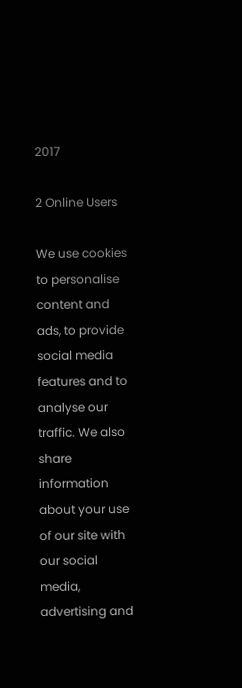2017

2 Online Users

We use cookies to personalise content and ads, to provide social media features and to analyse our traffic. We also share information about your use of our site with our social media, advertising and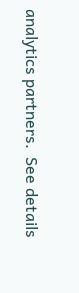analytics partners.  See details